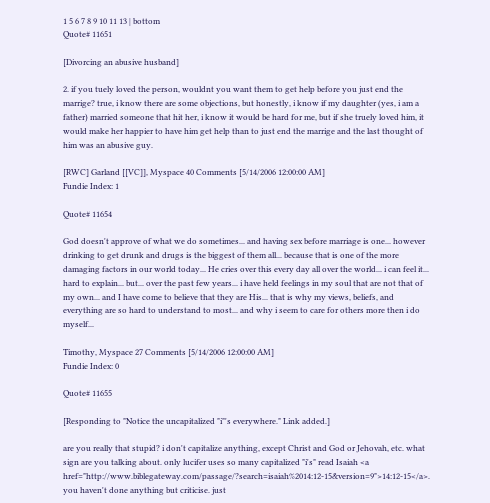1 5 6 7 8 9 10 11 13 | bottom
Quote# 11651

[Divorcing an abusive husband]

2. if you tuely loved the person, wouldnt you want them to get help before you just end the marrige? true, i know there are some objections, but honestly, i know if my daughter (yes, i am a father) married someone that hit her, i know it would be hard for me, but if she truely loved him, it would make her happier to have him get help than to just end the marrige and the last thought of him was an abusive guy.

[RWC] Garland [[VC]], Myspace 40 Comments [5/14/2006 12:00:00 AM]
Fundie Index: 1

Quote# 11654

God doesn't approve of what we do sometimes... and having sex before marriage is one... however drinking to get drunk and drugs is the biggest of them all... because that is one of the more damaging factors in our world today... He cries over this every day all over the world... i can feel it... hard to explain... but... over the past few years... i have held feelings in my soul that are not that of my own... and I have come to believe that they are His... that is why my views, beliefs, and everything are so hard to understand to most... and why i seem to care for others more then i do myself...

Timothy, Myspace 27 Comments [5/14/2006 12:00:00 AM]
Fundie Index: 0

Quote# 11655

[Responding to "Notice the uncapitalized "i"'s everywhere." Link added.]

are you really that stupid? i don't capitalize anything, except Christ and God or Jehovah, etc. what sign are you talking about. only lucifer uses so many capitalized "i's" read Isaiah <a href="http://www.biblegateway.com/passage/?search=isaiah%2014:12-15&version=9">14:12-15</a>. you haven't done anything but criticise. just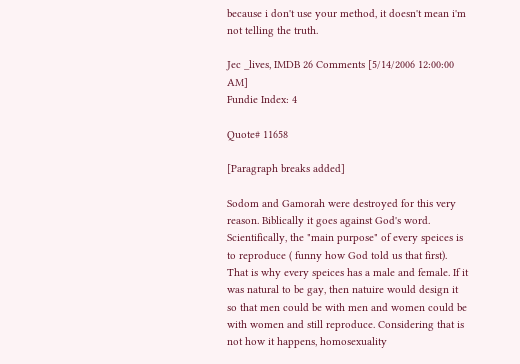because i don't use your method, it doesn't mean i'm not telling the truth.

Jec _lives, IMDB 26 Comments [5/14/2006 12:00:00 AM]
Fundie Index: 4

Quote# 11658

[Paragraph breaks added]

Sodom and Gamorah were destroyed for this very reason. Biblically it goes against God's word. Scientifically, the "main purpose" of every speices is to reproduce ( funny how God told us that first). That is why every speices has a male and female. If it was natural to be gay, then natuire would design it so that men could be with men and women could be with women and still reproduce. Considering that is not how it happens, homosexuality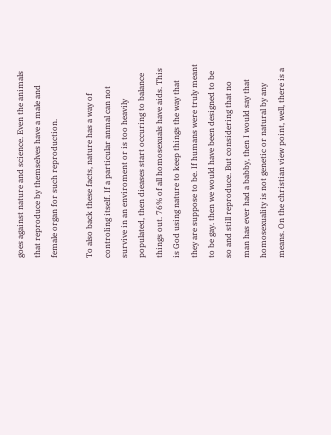goes against nature and science. Even the animals that reproduce by themselves have a male and female organ for such reproduction.

To also back these facts, nature has a way of controling itself. If a particular anmal can not survive in an enviroment or is too heavily populated, then dieases start occuring to balance things out. 76% of all homosexuals have aids. This is God using nature to keep things the way that they are suppose to be. If humans were truly meant to be gay. then we would have been designed to be so and still reproduce. But considering that no man has ever had a babby, then I would say that homosexuality is not genetic or natural by any means. On the christian view point, well, there is a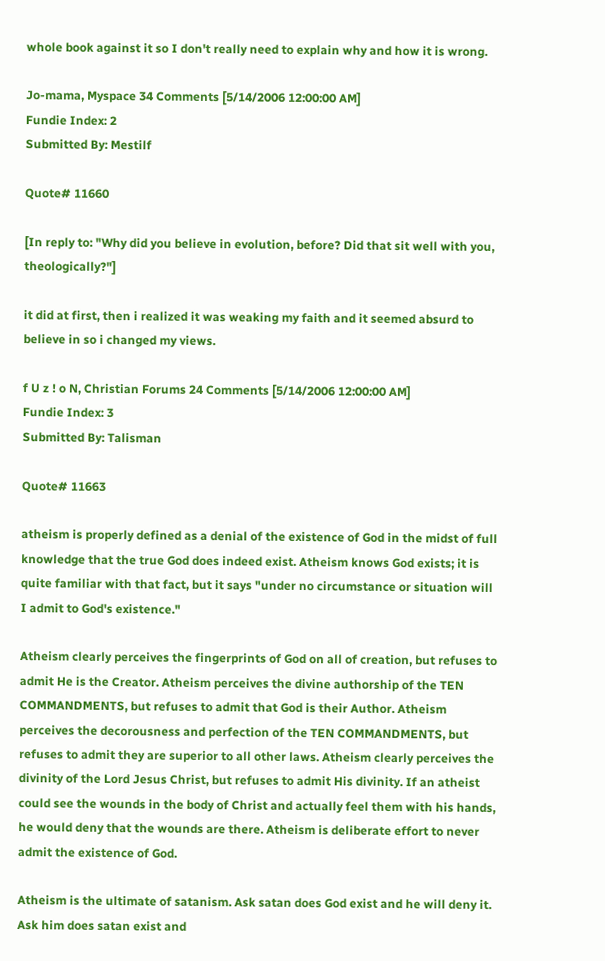whole book against it so I don't really need to explain why and how it is wrong.

Jo-mama, Myspace 34 Comments [5/14/2006 12:00:00 AM]
Fundie Index: 2
Submitted By: Mestilf

Quote# 11660

[In reply to: "Why did you believe in evolution, before? Did that sit well with you, theologically?"]

it did at first, then i realized it was weaking my faith and it seemed absurd to believe in so i changed my views.

f U z ! o N, Christian Forums 24 Comments [5/14/2006 12:00:00 AM]
Fundie Index: 3
Submitted By: Talisman

Quote# 11663

atheism is properly defined as a denial of the existence of God in the midst of full knowledge that the true God does indeed exist. Atheism knows God exists; it is quite familiar with that fact, but it says "under no circumstance or situation will I admit to God's existence."

Atheism clearly perceives the fingerprints of God on all of creation, but refuses to admit He is the Creator. Atheism perceives the divine authorship of the TEN COMMANDMENTS, but refuses to admit that God is their Author. Atheism perceives the decorousness and perfection of the TEN COMMANDMENTS, but refuses to admit they are superior to all other laws. Atheism clearly perceives the divinity of the Lord Jesus Christ, but refuses to admit His divinity. If an atheist could see the wounds in the body of Christ and actually feel them with his hands, he would deny that the wounds are there. Atheism is deliberate effort to never admit the existence of God.

Atheism is the ultimate of satanism. Ask satan does God exist and he will deny it. Ask him does satan exist and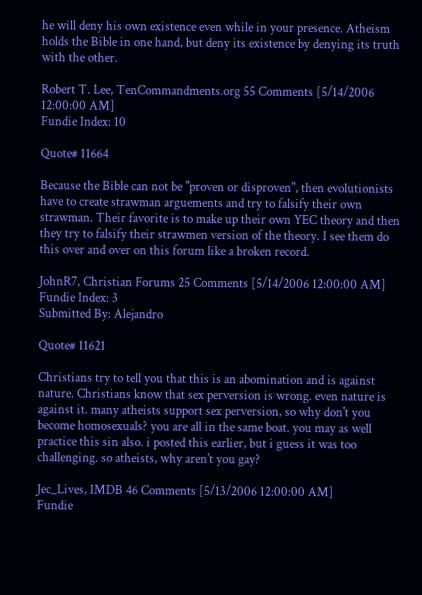he will deny his own existence even while in your presence. Atheism holds the Bible in one hand, but deny its existence by denying its truth with the other.

Robert T. Lee, TenCommandments.org 55 Comments [5/14/2006 12:00:00 AM]
Fundie Index: 10

Quote# 11664

Because the Bible can not be "proven or disproven", then evolutionists have to create strawman arguements and try to falsify their own strawman. Their favorite is to make up their own YEC theory and then they try to falsify their strawmen version of the theory. I see them do this over and over on this forum like a broken record.

JohnR7, Christian Forums 25 Comments [5/14/2006 12:00:00 AM]
Fundie Index: 3
Submitted By: Alejandro

Quote# 11621

Christians try to tell you that this is an abomination and is against nature. Christians know that sex perversion is wrong. even nature is against it. many atheists support sex perversion, so why don't you become homosexuals? you are all in the same boat. you may as well practice this sin also. i posted this earlier, but i guess it was too challenging. so atheists, why aren't you gay?

Jec_Lives, IMDB 46 Comments [5/13/2006 12:00:00 AM]
Fundie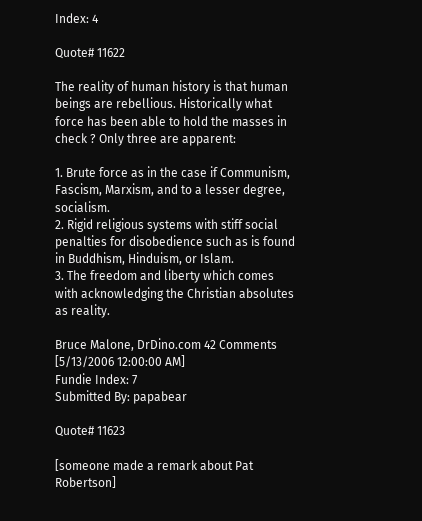Index: 4

Quote# 11622

The reality of human history is that human beings are rebellious. Historically what force has been able to hold the masses in check ? Only three are apparent:

1. Brute force as in the case if Communism, Fascism, Marxism, and to a lesser degree, socialism.
2. Rigid religious systems with stiff social penalties for disobedience such as is found in Buddhism, Hinduism, or Islam.
3. The freedom and liberty which comes with acknowledging the Christian absolutes as reality.

Bruce Malone, DrDino.com 42 Comments [5/13/2006 12:00:00 AM]
Fundie Index: 7
Submitted By: papabear

Quote# 11623

[someone made a remark about Pat Robertson]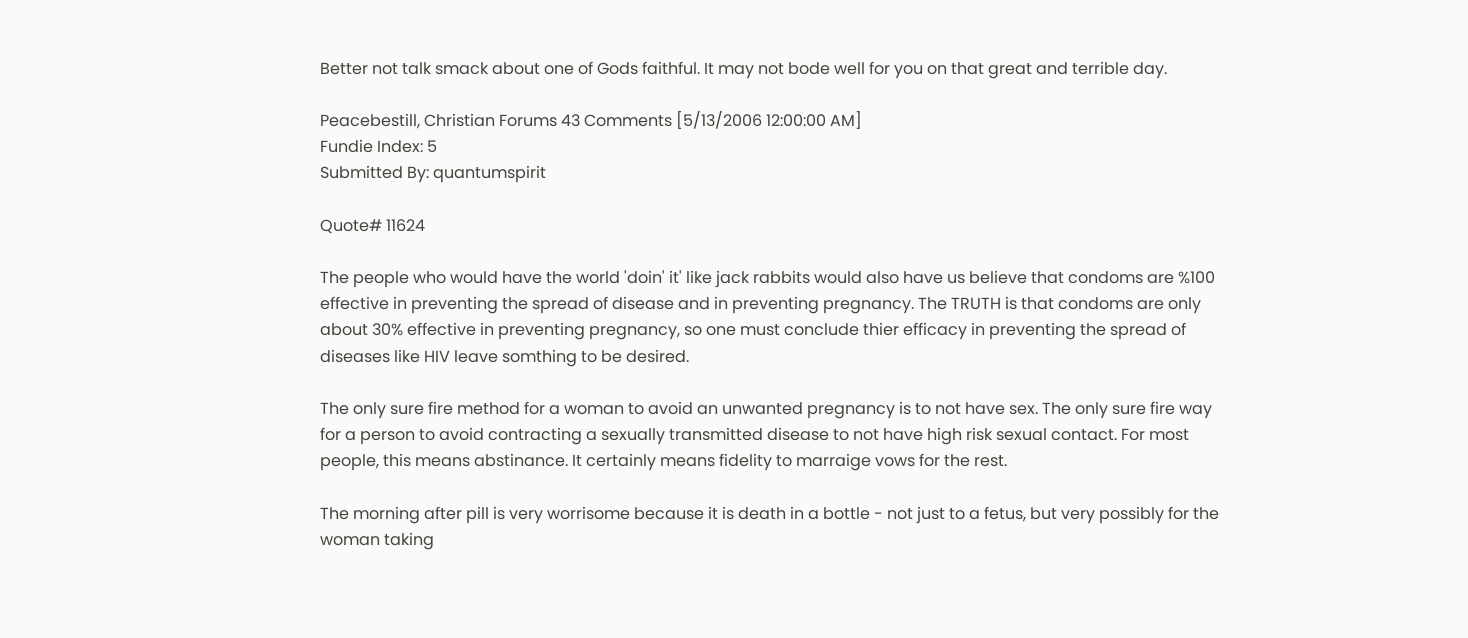Better not talk smack about one of Gods faithful. It may not bode well for you on that great and terrible day.

Peacebestill, Christian Forums 43 Comments [5/13/2006 12:00:00 AM]
Fundie Index: 5
Submitted By: quantumspirit

Quote# 11624

The people who would have the world 'doin' it' like jack rabbits would also have us believe that condoms are %100 effective in preventing the spread of disease and in preventing pregnancy. The TRUTH is that condoms are only about 30% effective in preventing pregnancy, so one must conclude thier efficacy in preventing the spread of diseases like HIV leave somthing to be desired.

The only sure fire method for a woman to avoid an unwanted pregnancy is to not have sex. The only sure fire way for a person to avoid contracting a sexually transmitted disease to not have high risk sexual contact. For most people, this means abstinance. It certainly means fidelity to marraige vows for the rest.

The morning after pill is very worrisome because it is death in a bottle - not just to a fetus, but very possibly for the woman taking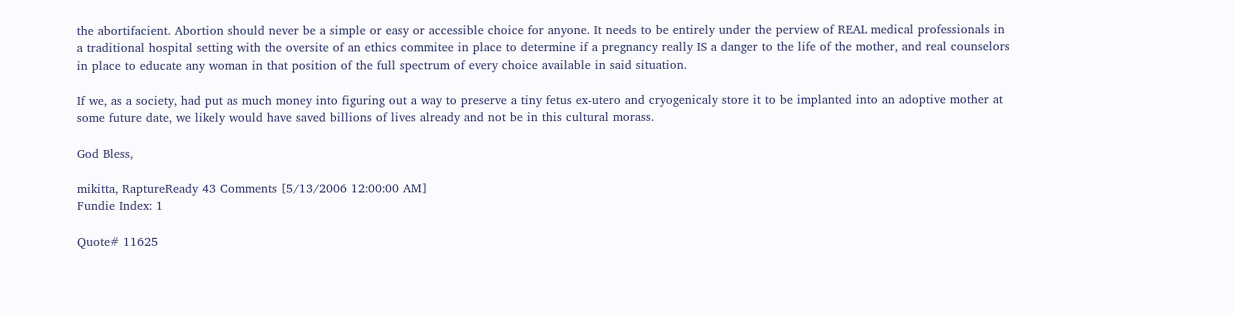the abortifacient. Abortion should never be a simple or easy or accessible choice for anyone. It needs to be entirely under the perview of REAL medical professionals in a traditional hospital setting with the oversite of an ethics commitee in place to determine if a pregnancy really IS a danger to the life of the mother, and real counselors in place to educate any woman in that position of the full spectrum of every choice available in said situation.

If we, as a society, had put as much money into figuring out a way to preserve a tiny fetus ex-utero and cryogenicaly store it to be implanted into an adoptive mother at some future date, we likely would have saved billions of lives already and not be in this cultural morass.

God Bless,

mikitta, RaptureReady 43 Comments [5/13/2006 12:00:00 AM]
Fundie Index: 1

Quote# 11625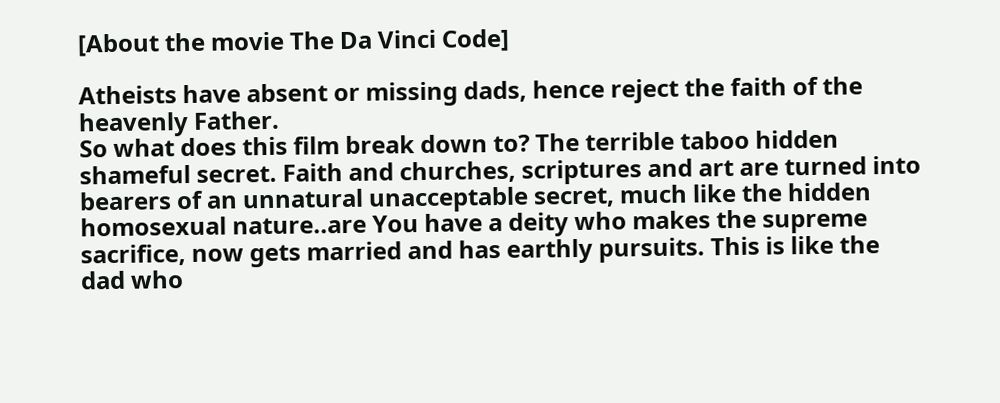[About the movie The Da Vinci Code]

Atheists have absent or missing dads, hence reject the faith of the heavenly Father.
So what does this film break down to? The terrible taboo hidden shameful secret. Faith and churches, scriptures and art are turned into bearers of an unnatural unacceptable secret, much like the hidden homosexual nature..are You have a deity who makes the supreme sacrifice, now gets married and has earthly pursuits. This is like the dad who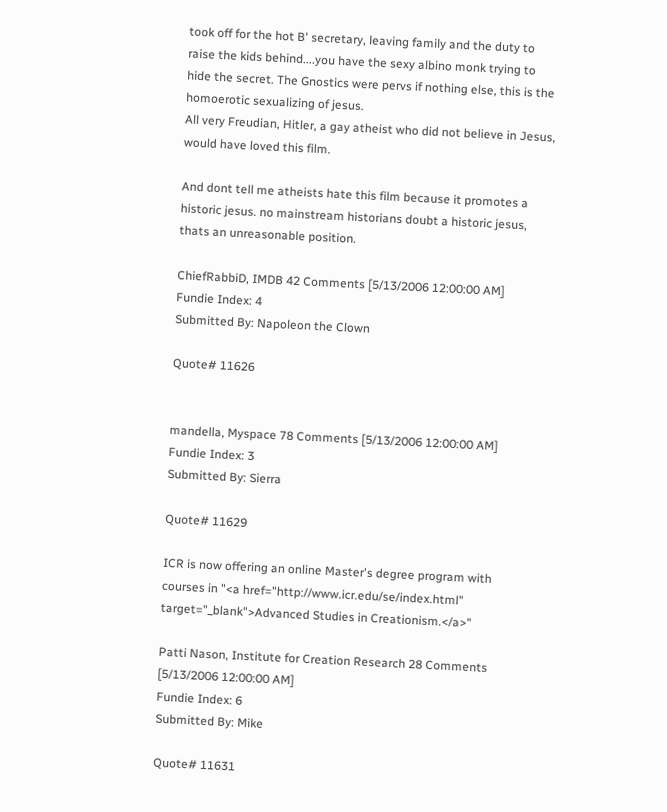took off for the hot B' secretary, leaving family and the duty to raise the kids behind....you have the sexy albino monk trying to hide the secret. The Gnostics were pervs if nothing else, this is the homoerotic sexualizing of jesus.
All very Freudian, Hitler, a gay atheist who did not believe in Jesus, would have loved this film.

And dont tell me atheists hate this film because it promotes a historic jesus. no mainstream historians doubt a historic jesus, thats an unreasonable position.

ChiefRabbiD, IMDB 42 Comments [5/13/2006 12:00:00 AM]
Fundie Index: 4
Submitted By: Napoleon the Clown

Quote# 11626


mandella, Myspace 78 Comments [5/13/2006 12:00:00 AM]
Fundie Index: 3
Submitted By: Sierra

Quote# 11629

ICR is now offering an online Master's degree program with courses in "<a href="http://www.icr.edu/se/index.html" target="_blank">Advanced Studies in Creationism.</a>"

Patti Nason, Institute for Creation Research 28 Comments [5/13/2006 12:00:00 AM]
Fundie Index: 6
Submitted By: Mike

Quote# 11631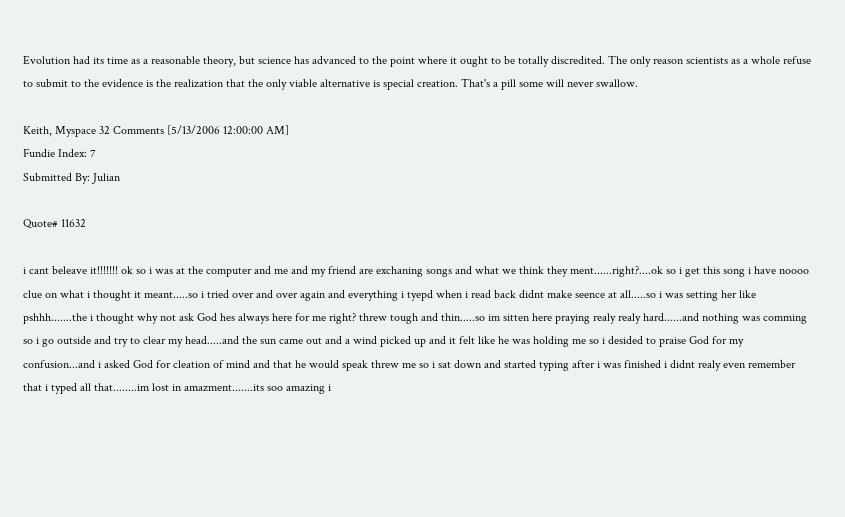Evolution had its time as a reasonable theory, but science has advanced to the point where it ought to be totally discredited. The only reason scientists as a whole refuse to submit to the evidence is the realization that the only viable alternative is special creation. That's a pill some will never swallow.

Keith, Myspace 32 Comments [5/13/2006 12:00:00 AM]
Fundie Index: 7
Submitted By: Julian

Quote# 11632

i cant beleave it!!!!!!! ok so i was at the computer and me and my friend are exchaning songs and what we think they ment......right?....ok so i get this song i have noooo clue on what i thought it meant.....so i tried over and over again and everything i tyepd when i read back didnt make seence at all.....so i was setting her like pshhh.......the i thought why not ask God hes always here for me right? threw tough and thin.....so im sitten here praying realy realy hard......and nothing was comming so i go outside and try to clear my head.....and the sun came out and a wind picked up and it felt like he was holding me so i desided to praise God for my confusion...and i asked God for cleation of mind and that he would speak threw me so i sat down and started typing after i was finished i didnt realy even remember that i typed all that........im lost in amazment.......its soo amazing i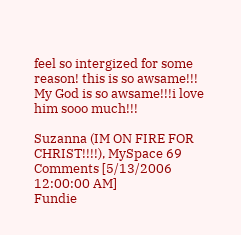feel so intergized for some reason! this is so awsame!!! My God is so awsame!!!i love him sooo much!!!

Suzanna (IM ON FIRE FOR CHRIST!!!!), MySpace 69 Comments [5/13/2006 12:00:00 AM]
Fundie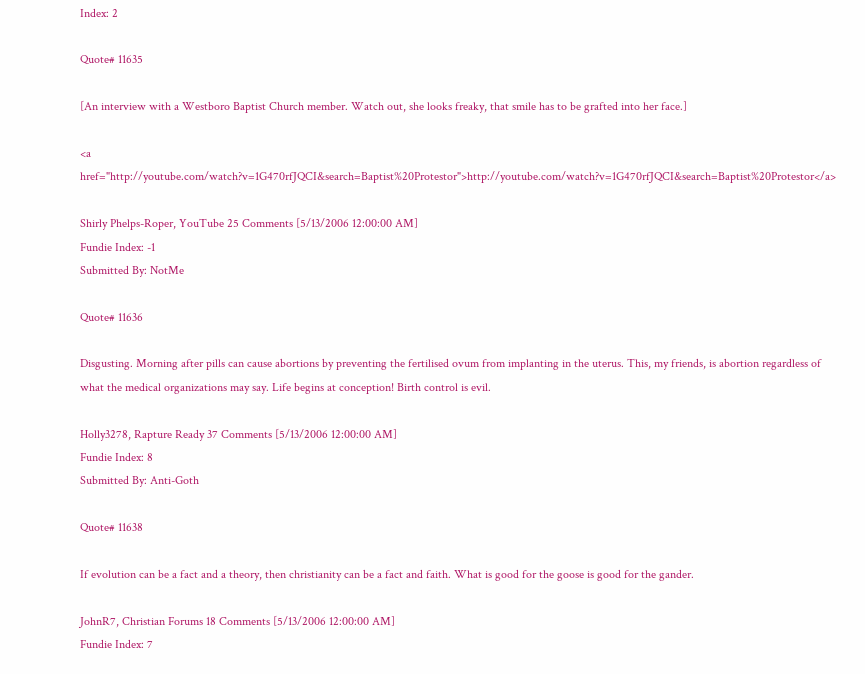Index: 2

Quote# 11635

[An interview with a Westboro Baptist Church member. Watch out, she looks freaky, that smile has to be grafted into her face.]

<a href="http://youtube.com/watch?v=1G470rfJQCI&search=Baptist%20Protestor">http://youtube.com/watch?v=1G470rfJQCI&search=Baptist%20Protestor</a>

Shirly Phelps-Roper, YouTube 25 Comments [5/13/2006 12:00:00 AM]
Fundie Index: -1
Submitted By: NotMe

Quote# 11636

Disgusting. Morning after pills can cause abortions by preventing the fertilised ovum from implanting in the uterus. This, my friends, is abortion regardless of what the medical organizations may say. Life begins at conception! Birth control is evil.

Holly3278, Rapture Ready 37 Comments [5/13/2006 12:00:00 AM]
Fundie Index: 8
Submitted By: Anti-Goth

Quote# 11638

If evolution can be a fact and a theory, then christianity can be a fact and faith. What is good for the goose is good for the gander.

JohnR7, Christian Forums 18 Comments [5/13/2006 12:00:00 AM]
Fundie Index: 7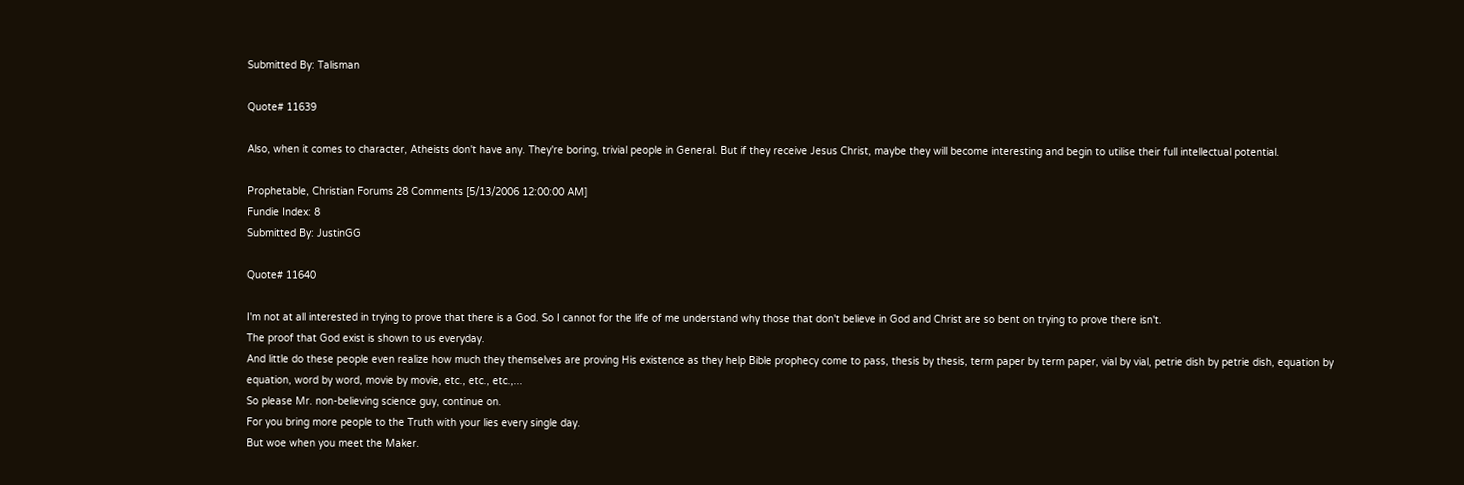Submitted By: Talisman

Quote# 11639

Also, when it comes to character, Atheists don't have any. They're boring, trivial people in General. But if they receive Jesus Christ, maybe they will become interesting and begin to utilise their full intellectual potential.

Prophetable, Christian Forums 28 Comments [5/13/2006 12:00:00 AM]
Fundie Index: 8
Submitted By: JustinGG

Quote# 11640

I'm not at all interested in trying to prove that there is a God. So I cannot for the life of me understand why those that don't believe in God and Christ are so bent on trying to prove there isn't.
The proof that God exist is shown to us everyday.
And little do these people even realize how much they themselves are proving His existence as they help Bible prophecy come to pass, thesis by thesis, term paper by term paper, vial by vial, petrie dish by petrie dish, equation by equation, word by word, movie by movie, etc., etc., etc.,...
So please Mr. non-believing science guy, continue on.
For you bring more people to the Truth with your lies every single day.
But woe when you meet the Maker.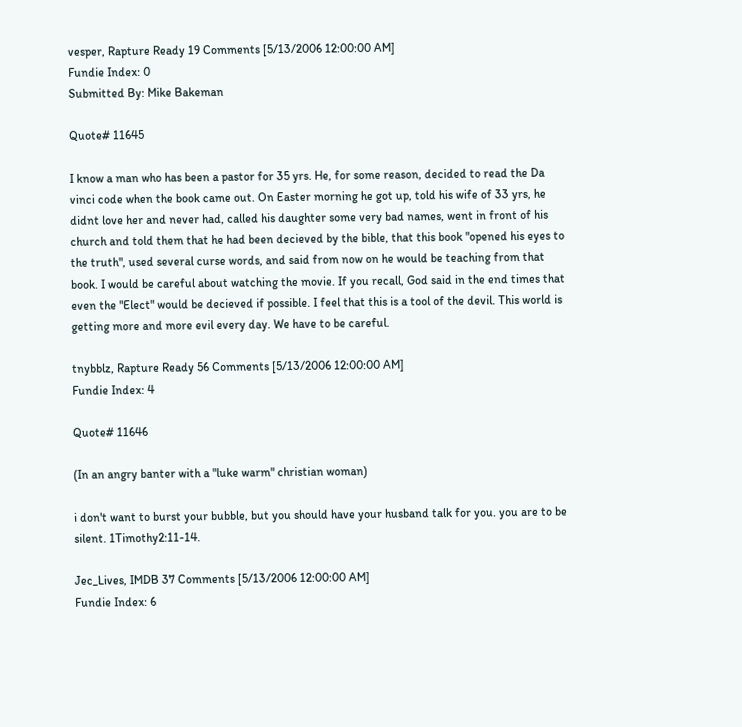vesper, Rapture Ready 19 Comments [5/13/2006 12:00:00 AM]
Fundie Index: 0
Submitted By: Mike Bakeman

Quote# 11645

I know a man who has been a pastor for 35 yrs. He, for some reason, decided to read the Da vinci code when the book came out. On Easter morning he got up, told his wife of 33 yrs, he didnt love her and never had, called his daughter some very bad names, went in front of his church and told them that he had been decieved by the bible, that this book "opened his eyes to the truth", used several curse words, and said from now on he would be teaching from that book. I would be careful about watching the movie. If you recall, God said in the end times that even the "Elect" would be decieved if possible. I feel that this is a tool of the devil. This world is getting more and more evil every day. We have to be careful.

tnybblz, Rapture Ready 56 Comments [5/13/2006 12:00:00 AM]
Fundie Index: 4

Quote# 11646

(In an angry banter with a "luke warm" christian woman)

i don't want to burst your bubble, but you should have your husband talk for you. you are to be silent. 1Timothy2:11-14.

Jec_Lives, IMDB 37 Comments [5/13/2006 12:00:00 AM]
Fundie Index: 6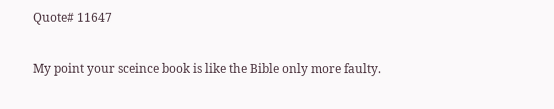Quote# 11647

My point your sceince book is like the Bible only more faulty.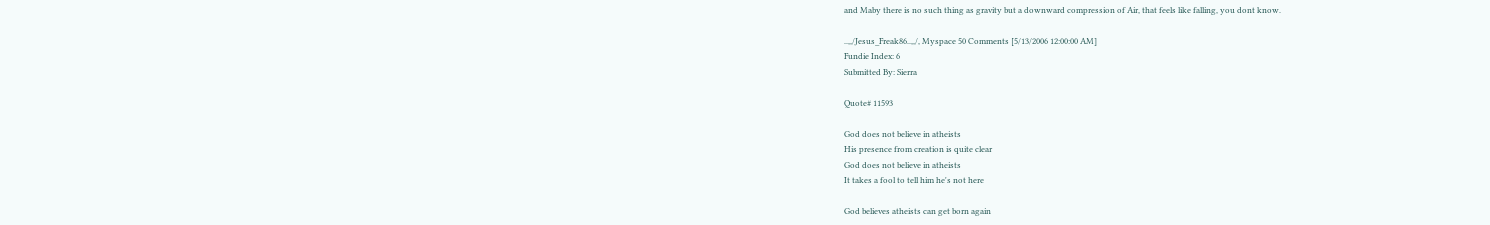and Maby there is no such thing as gravity but a downward compression of Air, that feels like falling, you dont know.

..,,/Jesus_Freak86..,,/, Myspace 50 Comments [5/13/2006 12:00:00 AM]
Fundie Index: 6
Submitted By: Sierra

Quote# 11593

God does not believe in atheists
His presence from creation is quite clear
God does not believe in atheists
It takes a fool to tell him he's not here

God believes atheists can get born again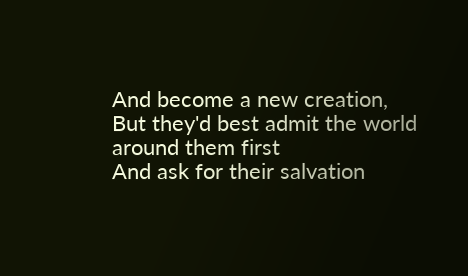And become a new creation,
But they'd best admit the world around them first
And ask for their salvation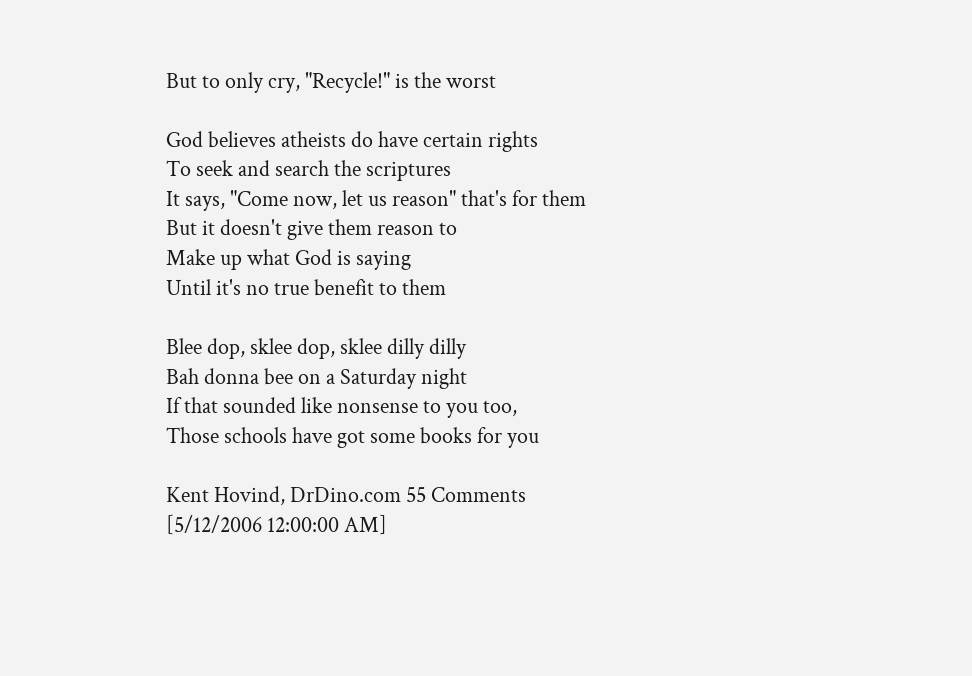But to only cry, "Recycle!" is the worst

God believes atheists do have certain rights
To seek and search the scriptures
It says, "Come now, let us reason" that's for them
But it doesn't give them reason to
Make up what God is saying
Until it's no true benefit to them

Blee dop, sklee dop, sklee dilly dilly
Bah donna bee on a Saturday night
If that sounded like nonsense to you too,
Those schools have got some books for you

Kent Hovind, DrDino.com 55 Comments [5/12/2006 12:00:00 AM]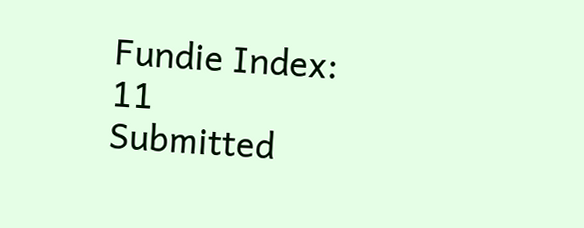Fundie Index: 11
Submitted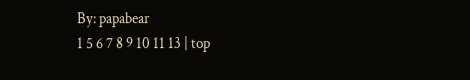By: papabear
1 5 6 7 8 9 10 11 13 | top